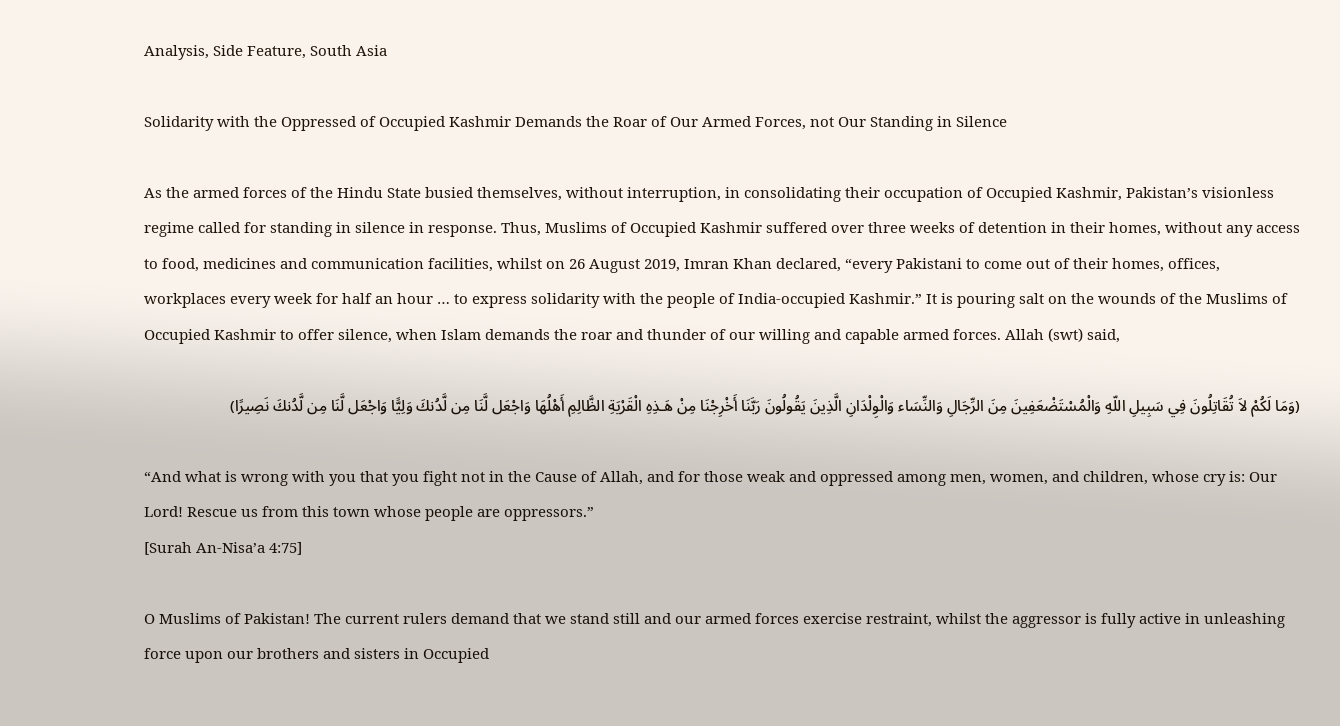Analysis, Side Feature, South Asia

Solidarity with the Oppressed of Occupied Kashmir Demands the Roar of Our Armed Forces, not Our Standing in Silence

As the armed forces of the Hindu State busied themselves, without interruption, in consolidating their occupation of Occupied Kashmir, Pakistan’s visionless regime called for standing in silence in response. Thus, Muslims of Occupied Kashmir suffered over three weeks of detention in their homes, without any access to food, medicines and communication facilities, whilst on 26 August 2019, Imran Khan declared, “every Pakistani to come out of their homes, offices, workplaces every week for half an hour … to express solidarity with the people of India-occupied Kashmir.” It is pouring salt on the wounds of the Muslims of Occupied Kashmir to offer silence, when Islam demands the roar and thunder of our willing and capable armed forces. Allah (swt) said,

(وَمَا لَكُمْ لاَ تُقَاتِلُونَ فِي سَبِيلِ اللّهِ وَالْمُسْتَضْعَفِينَ مِنَ الرِّجَالِ وَالنِّسَاء وَالْوِلْدَانِ الَّذِينَ يَقُولُونَ رَبَّنَا أَخْرِجْنَا مِنْ هَـذِهِ الْقَرْيَةِ الظَّالِمِ أَهْلُهَا وَاجْعَل لَّنَا مِن لَّدُنكَ وَلِيًّا وَاجْعَل لَّنَا مِن لَّدُنكَ نَصِيرًا)

“And what is wrong with you that you fight not in the Cause of Allah, and for those weak and oppressed among men, women, and children, whose cry is: Our Lord! Rescue us from this town whose people are oppressors.”
[Surah An-Nisa’a 4:75]

O Muslims of Pakistan! The current rulers demand that we stand still and our armed forces exercise restraint, whilst the aggressor is fully active in unleashing force upon our brothers and sisters in Occupied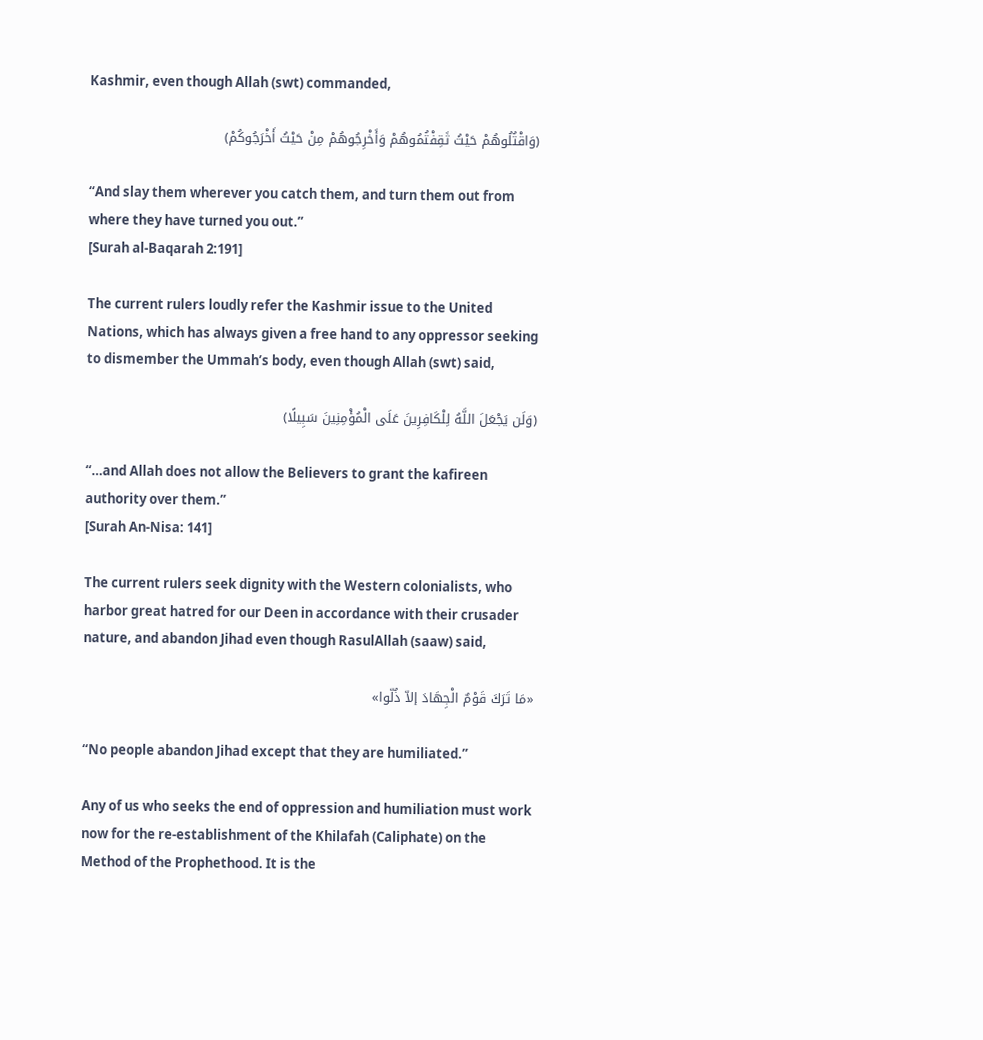Kashmir, even though Allah (swt) commanded,

(وَاقْتُلُوهُمْ حَيْثُ ثَقِفْتُمُوهُمْ وَأَخْرِجُوهُمْ مِنْ حَيْثُ أَخْرَجُوكُمْ)

“And slay them wherever you catch them, and turn them out from where they have turned you out.”
[Surah al-Baqarah 2:191]

The current rulers loudly refer the Kashmir issue to the United Nations, which has always given a free hand to any oppressor seeking to dismember the Ummah’s body, even though Allah (swt) said,

(وَلَن يَجْعَلَ اللَّهُ لِلْكَافِرِينَ عَلَى الْمُؤْمِنِينَ سَبِيلًا)

“…and Allah does not allow the Believers to grant the kafireen authority over them.”
[Surah An-Nisa: 141]

The current rulers seek dignity with the Western colonialists, who harbor great hatred for our Deen in accordance with their crusader nature, and abandon Jihad even though RasulAllah (saaw) said,

«مَا تَرَكَ قَوْمٌ الْجِهَادَ إلاّ ذُلّوا»

“No people abandon Jihad except that they are humiliated.”

Any of us who seeks the end of oppression and humiliation must work now for the re-establishment of the Khilafah (Caliphate) on the Method of the Prophethood. It is the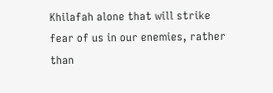Khilafah alone that will strike fear of us in our enemies, rather than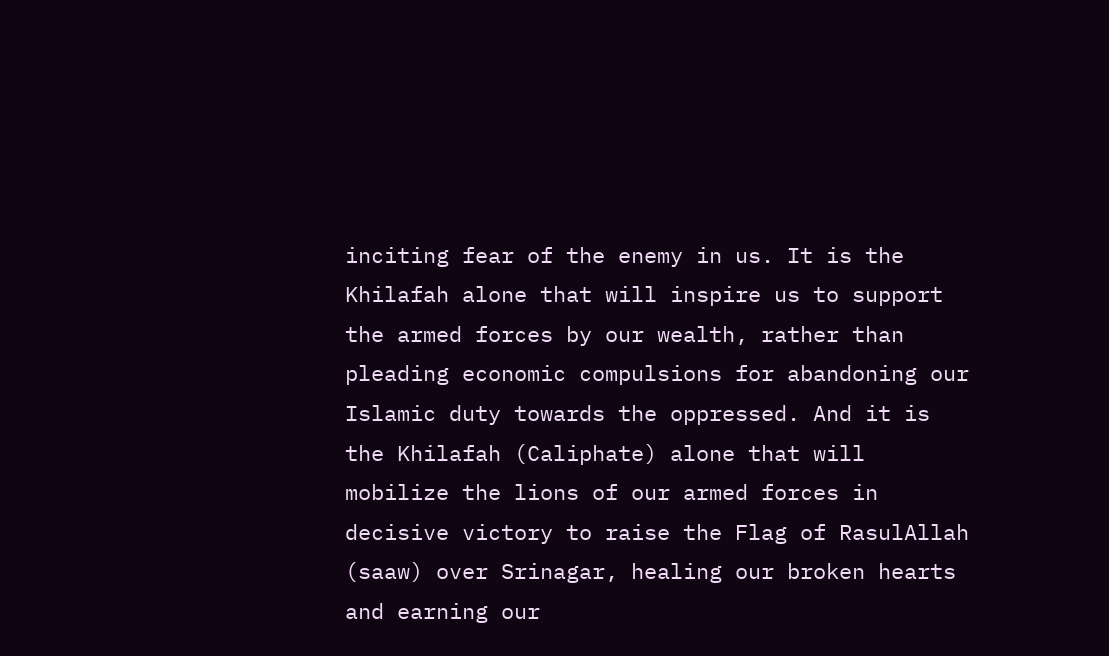inciting fear of the enemy in us. It is the Khilafah alone that will inspire us to support the armed forces by our wealth, rather than pleading economic compulsions for abandoning our Islamic duty towards the oppressed. And it is the Khilafah (Caliphate) alone that will mobilize the lions of our armed forces in decisive victory to raise the Flag of RasulAllah (saaw) over Srinagar, healing our broken hearts and earning our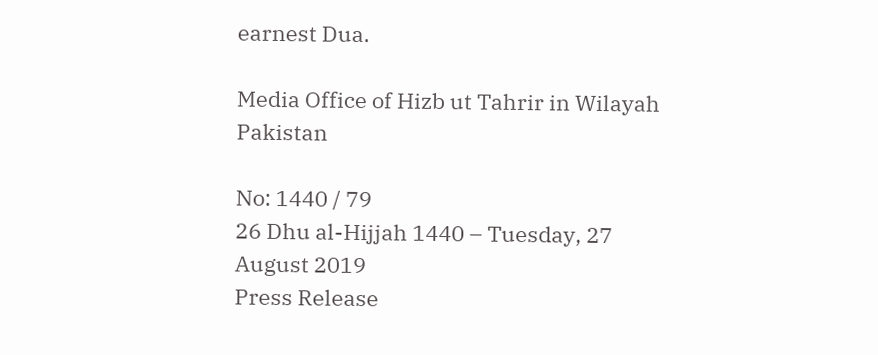earnest Dua.

Media Office of Hizb ut Tahrir in Wilayah Pakistan

No: 1440 / 79
26 Dhu al-Hijjah 1440 – Tuesday, 27 August 2019
Press Release